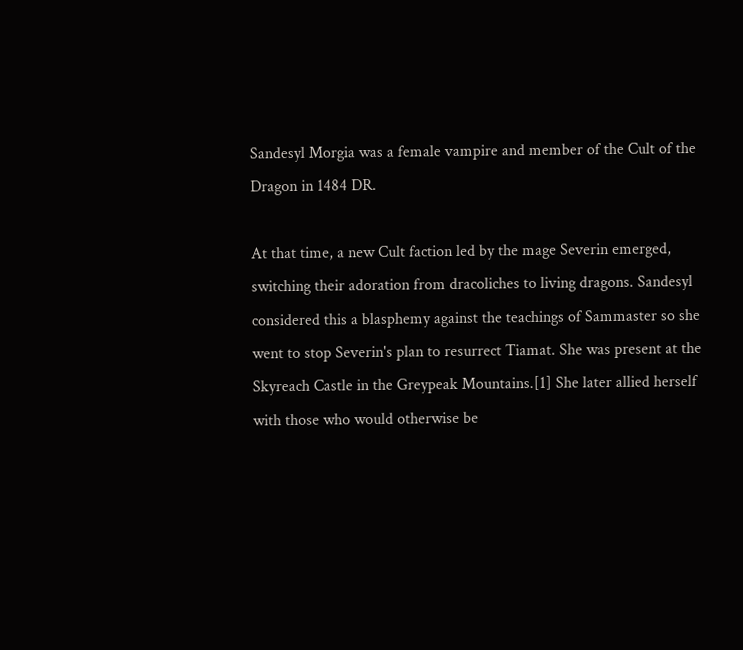Sandesyl Morgia was a female vampire and member of the Cult of the Dragon in 1484 DR.

At that time, a new Cult faction led by the mage Severin emerged, switching their adoration from dracoliches to living dragons. Sandesyl considered this a blasphemy against the teachings of Sammaster so she went to stop Severin's plan to resurrect Tiamat. She was present at the Skyreach Castle in the Greypeak Mountains.[1] She later allied herself with those who would otherwise be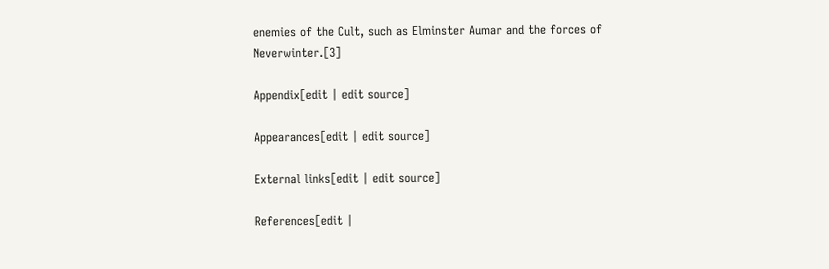enemies of the Cult, such as Elminster Aumar and the forces of Neverwinter.[3]

Appendix[edit | edit source]

Appearances[edit | edit source]

External links[edit | edit source]

References[edit |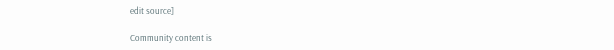edit source]

Community content is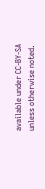available under CC-BY-SA unless otherwise noted.